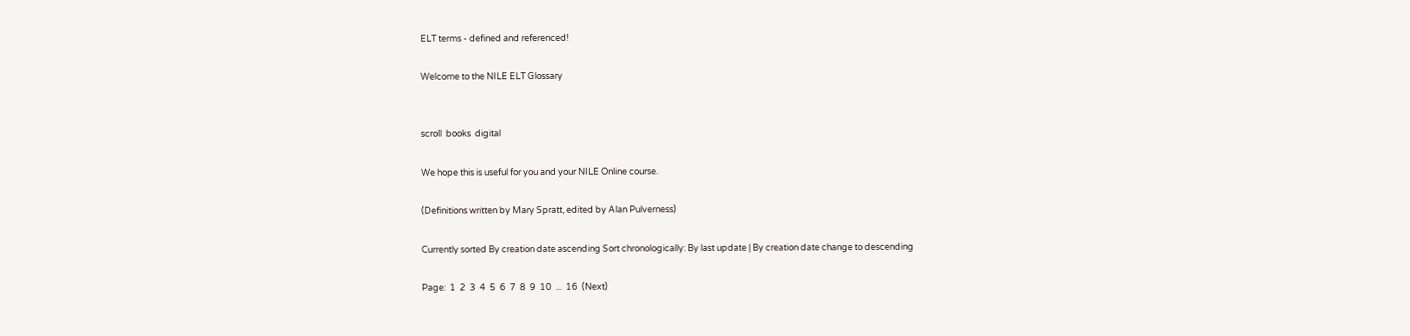ELT terms - defined and referenced!

Welcome to the NILE ELT Glossary


scroll  books  digital

We hope this is useful for you and your NILE Online course.

(Definitions written by Mary Spratt, edited by Alan Pulverness)

Currently sorted By creation date ascending Sort chronologically: By last update | By creation date change to descending

Page:  1  2  3  4  5  6  7  8  9  10  ...  16  (Next)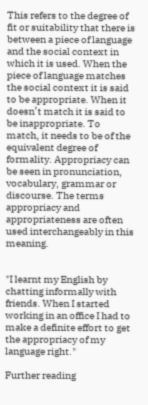This refers to the degree of fit or suitability that there is between a piece of language and the social context in which it is used. When the piece of language matches the social context it is said to be appropriate. When it doesn’t match it is said to be inappropriate. To match, it needs to be of the equivalent degree of formality. Appropriacy can be seen in pronunciation, vocabulary, grammar or discourse. The terms appropriacy and appropriateness are often used interchangeably in this meaning.


"I learnt my English by chatting informally with friends. When I started working in an office I had to make a definite effort to get the appropriacy of my language right."

Further reading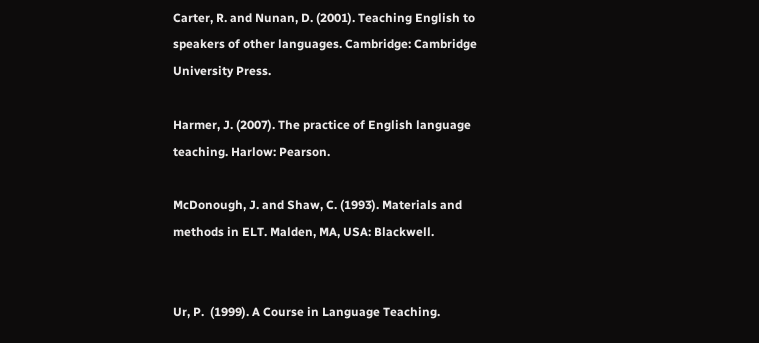Carter, R. and Nunan, D. (2001). Teaching English to speakers of other languages. Cambridge: Cambridge University Press.

Harmer, J. (2007). The practice of English language teaching. Harlow: Pearson.

McDonough, J. and Shaw, C. (1993). Materials and methods in ELT. Malden, MA, USA: Blackwell.


Ur, P.  (1999). A Course in Language Teaching.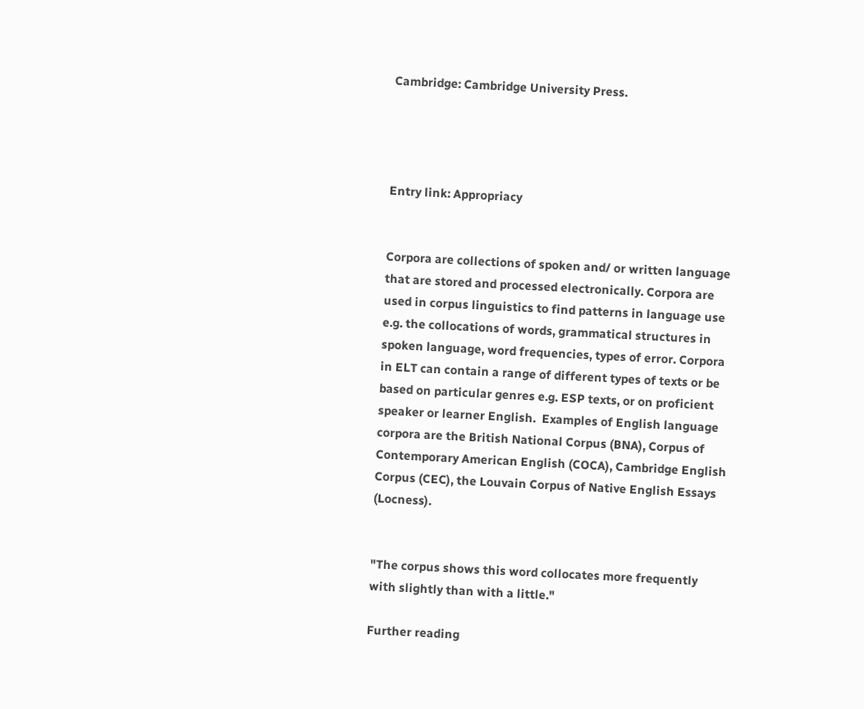Cambridge: Cambridge University Press.




Entry link: Appropriacy


Corpora are collections of spoken and/ or written language that are stored and processed electronically. Corpora are used in corpus linguistics to find patterns in language use e.g. the collocations of words, grammatical structures in spoken language, word frequencies, types of error. Corpora in ELT can contain a range of different types of texts or be based on particular genres e.g. ESP texts, or on proficient speaker or learner English.  Examples of English language corpora are the British National Corpus (BNA), Corpus of Contemporary American English (COCA), Cambridge English Corpus (CEC), the Louvain Corpus of Native English Essays (Locness).


"The corpus shows this word collocates more frequently with slightly than with a little."

Further reading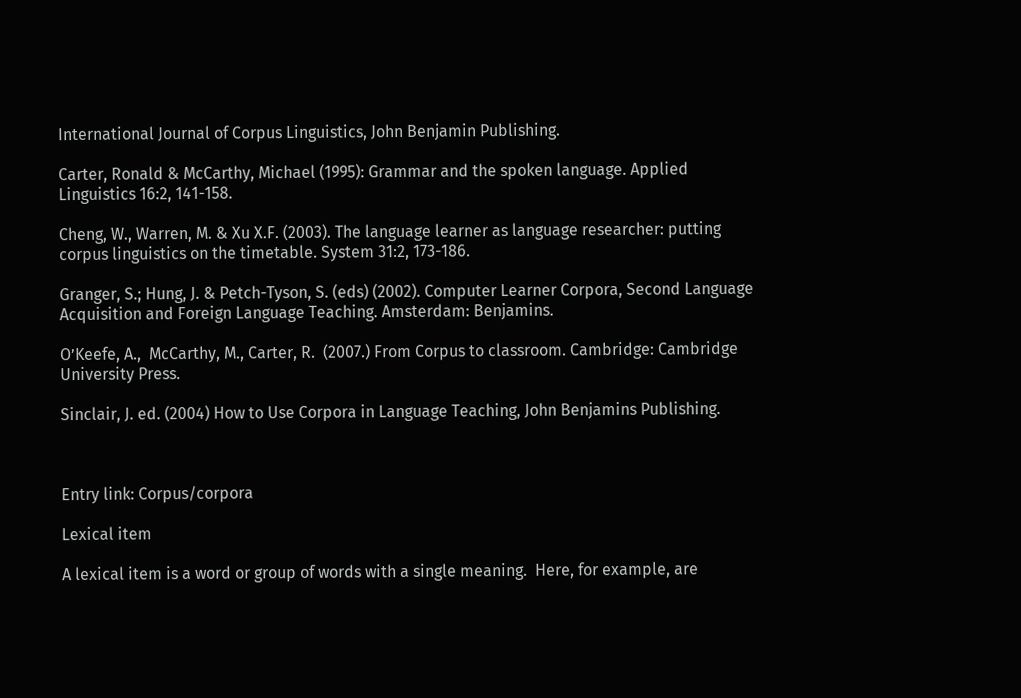International Journal of Corpus Linguistics, John Benjamin Publishing.

Carter, Ronald & McCarthy, Michael (1995): Grammar and the spoken language. Applied Linguistics 16:2, 141-158.

Cheng, W., Warren, M. & Xu X.F. (2003). The language learner as language researcher: putting corpus linguistics on the timetable. System 31:2, 173-186.

Granger, S.; Hung, J. & Petch-Tyson, S. (eds) (2002). Computer Learner Corpora, Second Language Acquisition and Foreign Language Teaching. Amsterdam: Benjamins.

O’Keefe, A.,  McCarthy, M., Carter, R.  (2007.) From Corpus to classroom. Cambridge: Cambridge University Press.

Sinclair, J. ed. (2004) How to Use Corpora in Language Teaching, John Benjamins Publishing.



Entry link: Corpus/corpora

Lexical item

A lexical item is a word or group of words with a single meaning.  Here, for example, are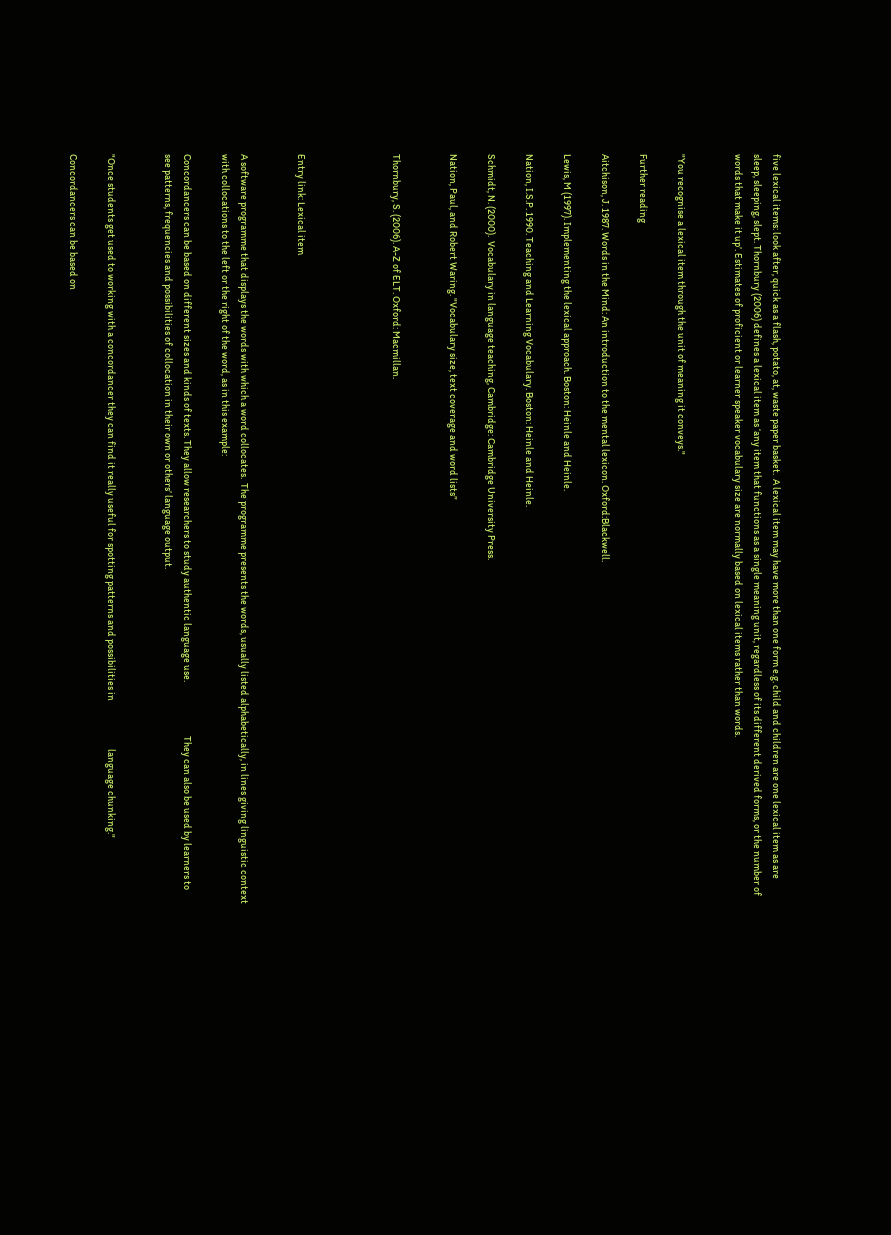five lexical items: look after, quick as a flash, potato, at, waste paper basket.  A lexical item may have more than one form e.g. child and children are one lexical item as are sleep, sleeping, slept. Thornbury (2006) defines a lexical item as ‘any item that functions as a single meaning unit, regardless of its different derived forms, or the number of words that make it up’. Estimates of proficient or learner speaker vocabulary size are normally based on lexical items rather than words.


"You recognise a lexical item through the unit of meaning it conveys."

Further reading

Aitchison, J. 1987. Words in the Mind: An introduction to the mental lexicon. Oxford:Blackwell.

Lewis, M (1997). Implementing the lexical approach. Boston: Heinle and Heinle.

Nation, I.S.P. 1990. Teaching and Learning Vocabulary. Boston: Heinle and Heinle.

Schmidt, N. (2000).  Vocabulary in language teaching, Cambridge: Cambridge University Press.

Nation, Paul, and Robert Waring. "Vocabulary size, text coverage and word lists”


Thornbury, S. (2006). A-Z of ELT. Oxford: Macmillan.




Entry link: Lexical item


A software programme that displays the words with which a word collocates.  The programme presents the words, usually listed alphabetically, in lines giving linguistic context with collocations to the left or the right of the word, as in this example:

Concordancers can be based on different sizes and kinds of texts. They allow researchers to study authentic language use.                           They can also be used by learners to see patterns, frequencies and possibilities of collocation in their own or others’ language output.


"Once students get used to working with a concordancer they can find it really useful for spotting patterns and possibilities in                        language chunking."

Concordancers can be based on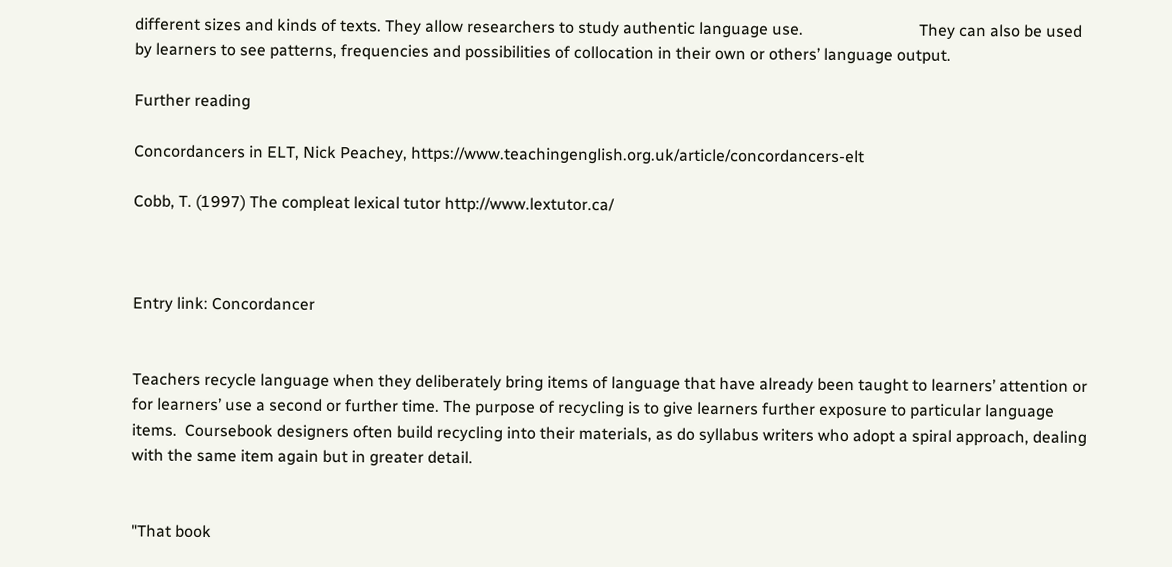different sizes and kinds of texts. They allow researchers to study authentic language use.                             They can also be used by learners to see patterns, frequencies and possibilities of collocation in their own or others’ language output.

Further reading

Concordancers in ELT, Nick Peachey, https://www.teachingenglish.org.uk/article/concordancers-elt

Cobb, T. (1997) The compleat lexical tutor http://www.lextutor.ca/



Entry link: Concordancer


Teachers recycle language when they deliberately bring items of language that have already been taught to learners’ attention or for learners’ use a second or further time. The purpose of recycling is to give learners further exposure to particular language items.  Coursebook designers often build recycling into their materials, as do syllabus writers who adopt a spiral approach, dealing with the same item again but in greater detail.


"That book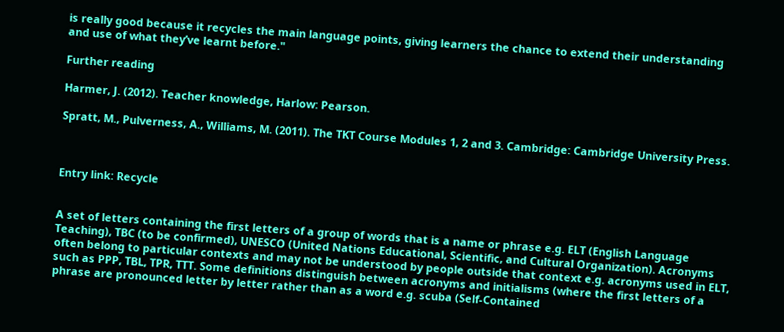is really good because it recycles the main language points, giving learners the chance to extend their understanding and use of what they’ve learnt before."

Further reading

Harmer, J. (2012). Teacher knowledge, Harlow: Pearson.

Spratt, M., Pulverness, A., Williams, M. (2011). The TKT Course Modules 1, 2 and 3. Cambridge: Cambridge University Press.



Entry link: Recycle


A set of letters containing the first letters of a group of words that is a name or phrase e.g. ELT (English Language Teaching), TBC (to be confirmed), UNESCO (United Nations Educational, Scientific, and Cultural Organization). Acronyms often belong to particular contexts and may not be understood by people outside that context e.g. acronyms used in ELT, such as PPP, TBL, TPR, TTT. Some definitions distinguish between acronyms and initialisms (where the first letters of a phrase are pronounced letter by letter rather than as a word e.g. scuba (Self-Contained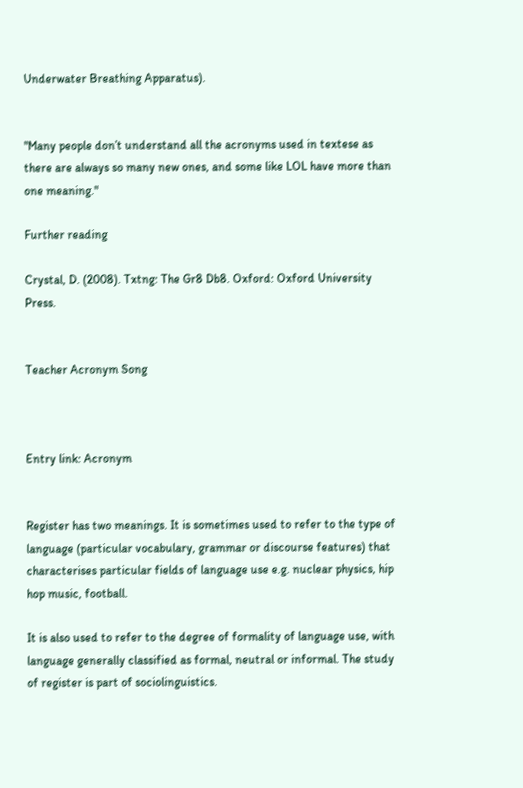Underwater Breathing Apparatus).


"Many people don’t understand all the acronyms used in textese as there are always so many new ones, and some like LOL have more than one meaning."

Further reading

Crystal, D. (2008). Txtng: The Gr8 Db8. Oxford: Oxford University Press.


Teacher Acronym Song



Entry link: Acronym


Register has two meanings. It is sometimes used to refer to the type of language (particular vocabulary, grammar or discourse features) that characterises particular fields of language use e.g. nuclear physics, hip hop music, football.

It is also used to refer to the degree of formality of language use, with language generally classified as formal, neutral or informal. The study of register is part of sociolinguistics.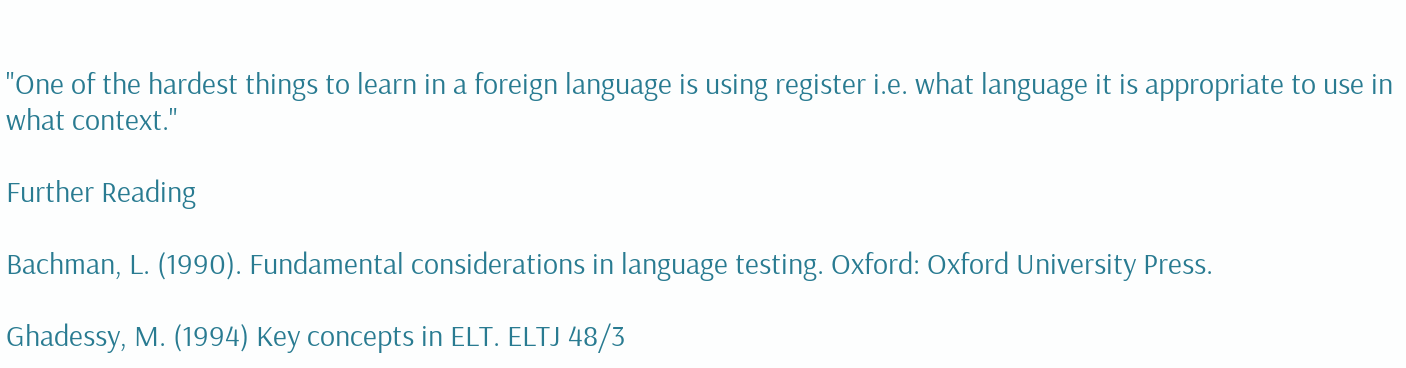"One of the hardest things to learn in a foreign language is using register i.e. what language it is appropriate to use in what context."

Further Reading

Bachman, L. (1990). Fundamental considerations in language testing. Oxford: Oxford University Press.

Ghadessy, M. (1994) Key concepts in ELT. ELTJ 48/3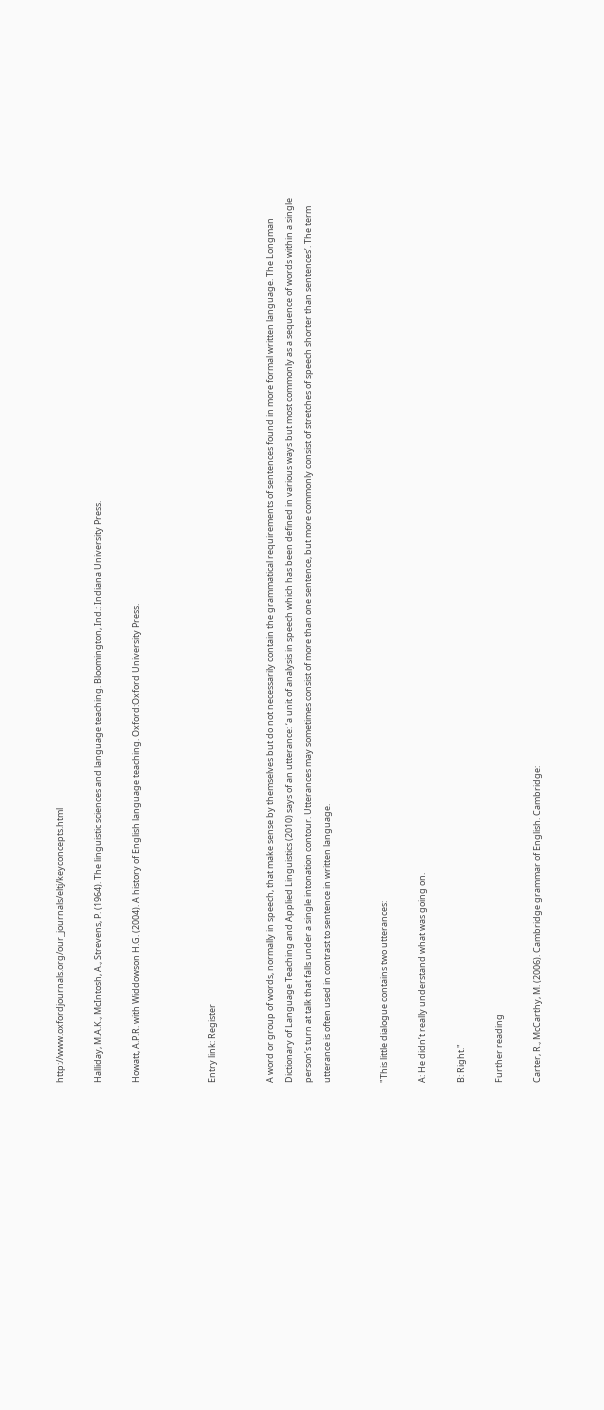http://www.oxfordjournals.org/our_journals/eltj/keyconcepts.html

Halliday, M.A.K., McIntosh, A., Strevens, P. (1964). The linguistic sciences and language teaching. Bloomington, Ind.: Indiana University Press.

Howatt, A.P.R. with Widdowson H.G. (2004). A history of English language teaching. Oxford:Oxford University Press.



Entry link: Register


A word or group of words, normally in speech, that make sense by themselves but do not necessarily contain the grammatical requirements of sentences found in more formal written language. The Longman Dictionary of Language Teaching and Applied Linguistics (2010) says of an utterance: ‘a unit of analysis in speech which has been defined in various ways but most commonly as a sequence of words within a single person’s turn at talk that falls under a single intonation contour. Utterances may sometimes consist of more than one sentence, but more commonly consist of stretches of speech shorter than sentences’. The term utterance is often used in contrast to sentence in written language.


"This little dialogue contains two utterances:

A: He didn’t really understand what was going on.

B: Right."

Further reading

Carter, R., McCarthy, M. (2006). Cambridge grammar of English. Cambridge: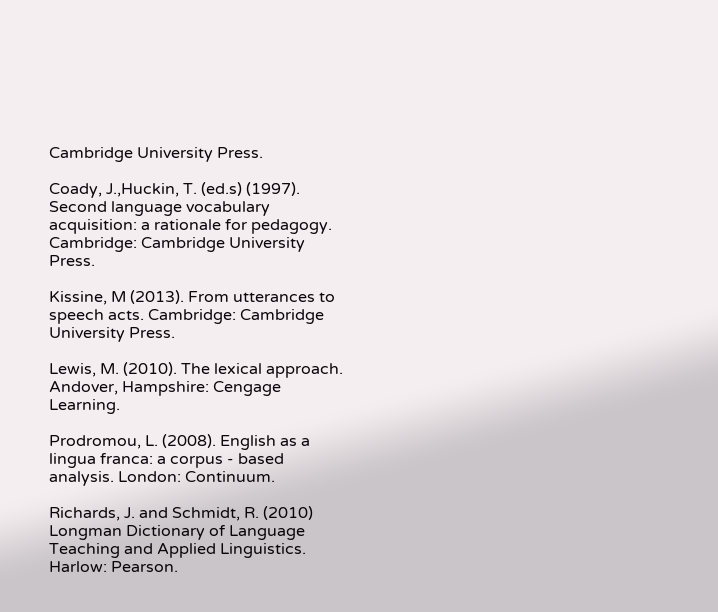Cambridge University Press.

Coady, J.,Huckin, T. (ed.s) (1997). Second language vocabulary acquisition: a rationale for pedagogy. Cambridge: Cambridge University Press.

Kissine, M (2013). From utterances to speech acts. Cambridge: Cambridge University Press.

Lewis, M. (2010). The lexical approach. Andover, Hampshire: Cengage Learning.

Prodromou, L. (2008). English as a lingua franca: a corpus - based analysis. London: Continuum.

Richards, J. and Schmidt, R. (2010) Longman Dictionary of Language Teaching and Applied Linguistics. Harlow: Pearson.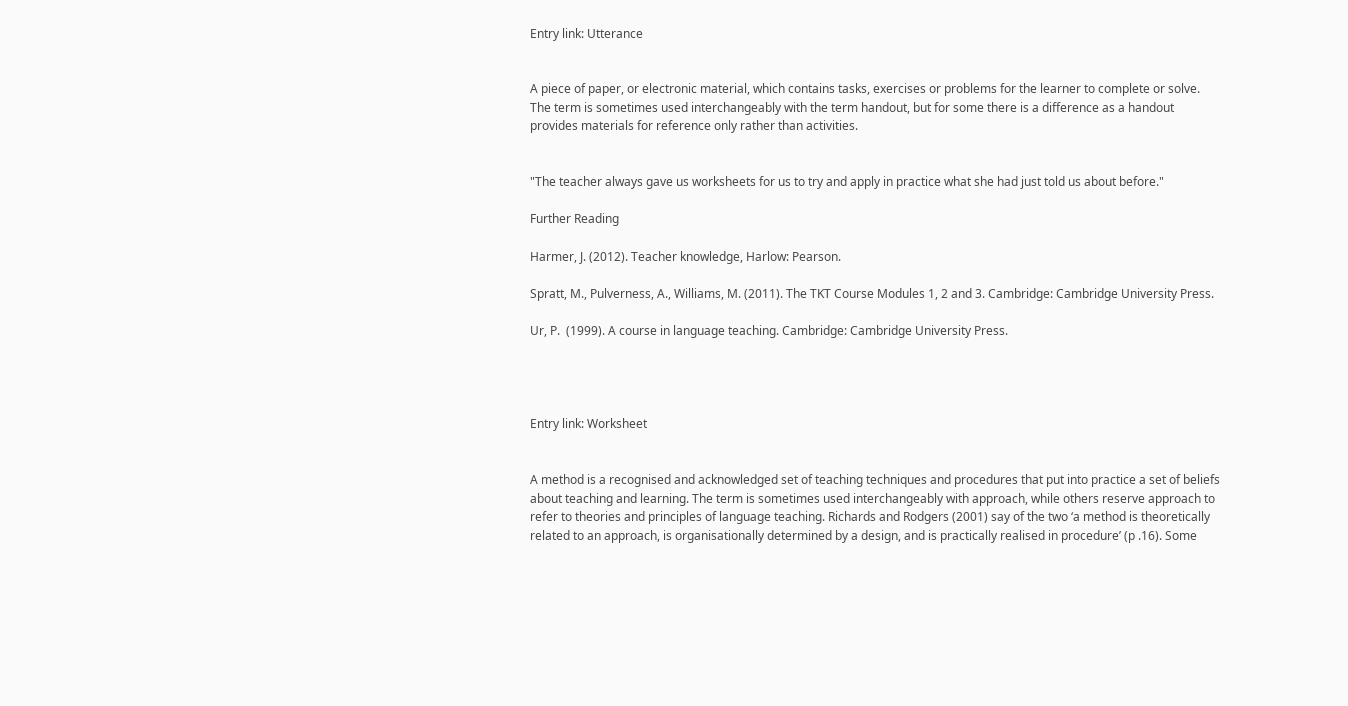Entry link: Utterance


A piece of paper, or electronic material, which contains tasks, exercises or problems for the learner to complete or solve. The term is sometimes used interchangeably with the term handout, but for some there is a difference as a handout provides materials for reference only rather than activities.


"The teacher always gave us worksheets for us to try and apply in practice what she had just told us about before."

Further Reading

Harmer, J. (2012). Teacher knowledge, Harlow: Pearson.

Spratt, M., Pulverness, A., Williams, M. (2011). The TKT Course Modules 1, 2 and 3. Cambridge: Cambridge University Press.

Ur, P.  (1999). A course in language teaching. Cambridge: Cambridge University Press.




Entry link: Worksheet


A method is a recognised and acknowledged set of teaching techniques and procedures that put into practice a set of beliefs about teaching and learning. The term is sometimes used interchangeably with approach, while others reserve approach to refer to theories and principles of language teaching. Richards and Rodgers (2001) say of the two ‘a method is theoretically related to an approach, is organisationally determined by a design, and is practically realised in procedure’ (p .16). Some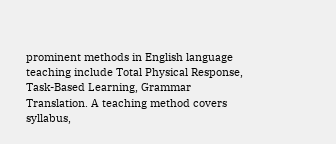prominent methods in English language teaching include Total Physical Response, Task-Based Learning, Grammar Translation. A teaching method covers syllabus,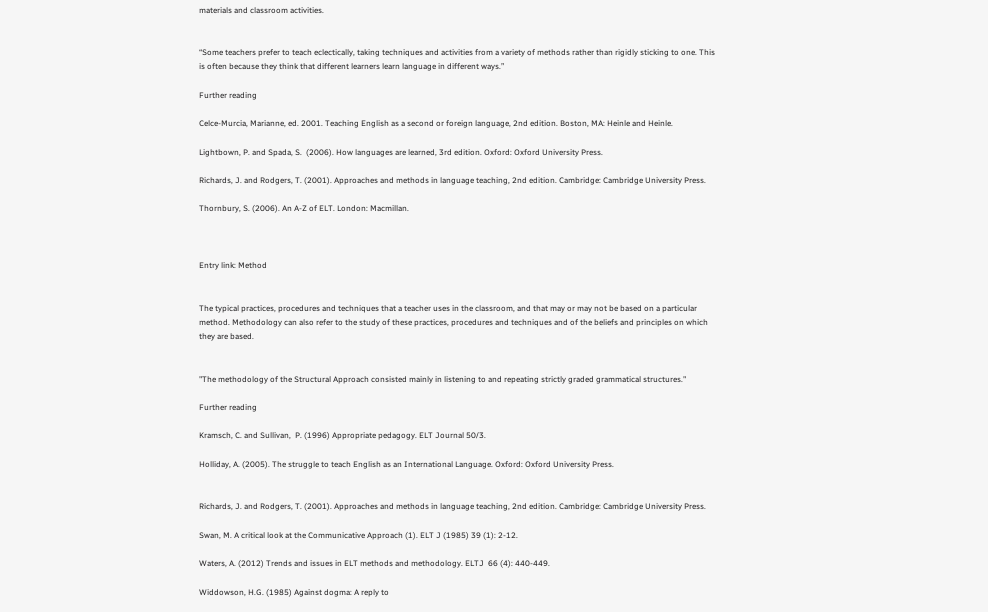materials and classroom activities.


“Some teachers prefer to teach eclectically, taking techniques and activities from a variety of methods rather than rigidly sticking to one. This is often because they think that different learners learn language in different ways.”

Further reading

Celce-Murcia, Marianne, ed. 2001. Teaching English as a second or foreign language, 2nd edition. Boston, MA: Heinle and Heinle.

Lightbown, P. and Spada, S.  (2006). How languages are learned, 3rd edition. Oxford: Oxford University Press.

Richards, J. and Rodgers, T. (2001). Approaches and methods in language teaching, 2nd edition. Cambridge: Cambridge University Press.

Thornbury, S. (2006). An A-Z of ELT. London: Macmillan.



Entry link: Method


The typical practices, procedures and techniques that a teacher uses in the classroom, and that may or may not be based on a particular method. Methodology can also refer to the study of these practices, procedures and techniques and of the beliefs and principles on which they are based.


"The methodology of the Structural Approach consisted mainly in listening to and repeating strictly graded grammatical structures."

Further reading

Kramsch, C. and Sullivan,  P. (1996) Appropriate pedagogy. ELT Journal 50/3.

Holliday, A. (2005). The struggle to teach English as an International Language. Oxford: Oxford University Press.


Richards, J. and Rodgers, T. (2001). Approaches and methods in language teaching, 2nd edition. Cambridge: Cambridge University Press.

Swan, M. A critical look at the Communicative Approach (1). ELT J (1985) 39 (1): 2-12.

Waters, A. (2012) Trends and issues in ELT methods and methodology. ELTJ  66 (4): 440-449.

Widdowson, H.G. (1985) Against dogma: A reply to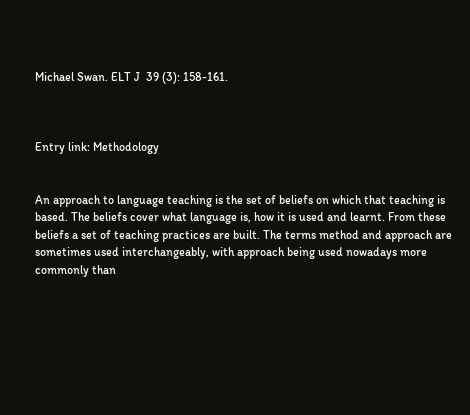Michael Swan. ELT J  39 (3): 158-161.



Entry link: Methodology


An approach to language teaching is the set of beliefs on which that teaching is based. The beliefs cover what language is, how it is used and learnt. From these beliefs a set of teaching practices are built. The terms method and approach are sometimes used interchangeably, with approach being used nowadays more commonly than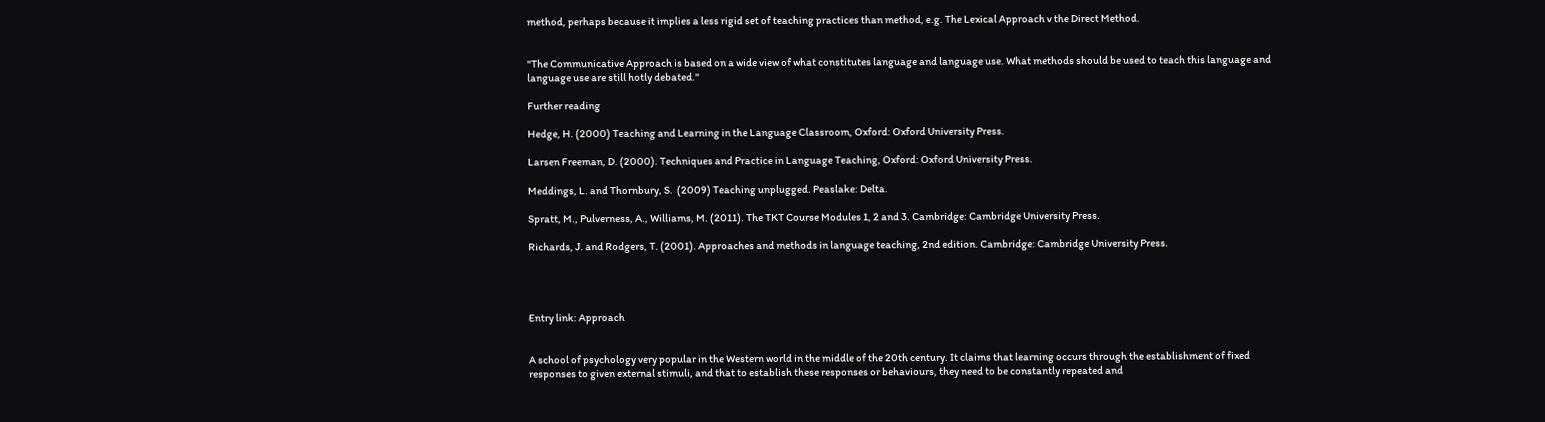method, perhaps because it implies a less rigid set of teaching practices than method, e.g. The Lexical Approach v the Direct Method.


"The Communicative Approach is based on a wide view of what constitutes language and language use. What methods should be used to teach this language and language use are still hotly debated."

Further reading

Hedge, H. (2000) Teaching and Learning in the Language Classroom, Oxford: Oxford University Press.

Larsen Freeman, D. (2000). Techniques and Practice in Language Teaching, Oxford: Oxford University Press.

Meddings, L. and Thornbury, S.  (2009) Teaching unplugged. Peaslake: Delta.

Spratt, M., Pulverness, A., Williams, M. (2011). The TKT Course Modules 1, 2 and 3. Cambridge: Cambridge University Press.

Richards, J. and Rodgers, T. (2001). Approaches and methods in language teaching, 2nd edition. Cambridge: Cambridge University Press.




Entry link: Approach


A school of psychology very popular in the Western world in the middle of the 20th century. It claims that learning occurs through the establishment of fixed responses to given external stimuli, and that to establish these responses or behaviours, they need to be constantly repeated and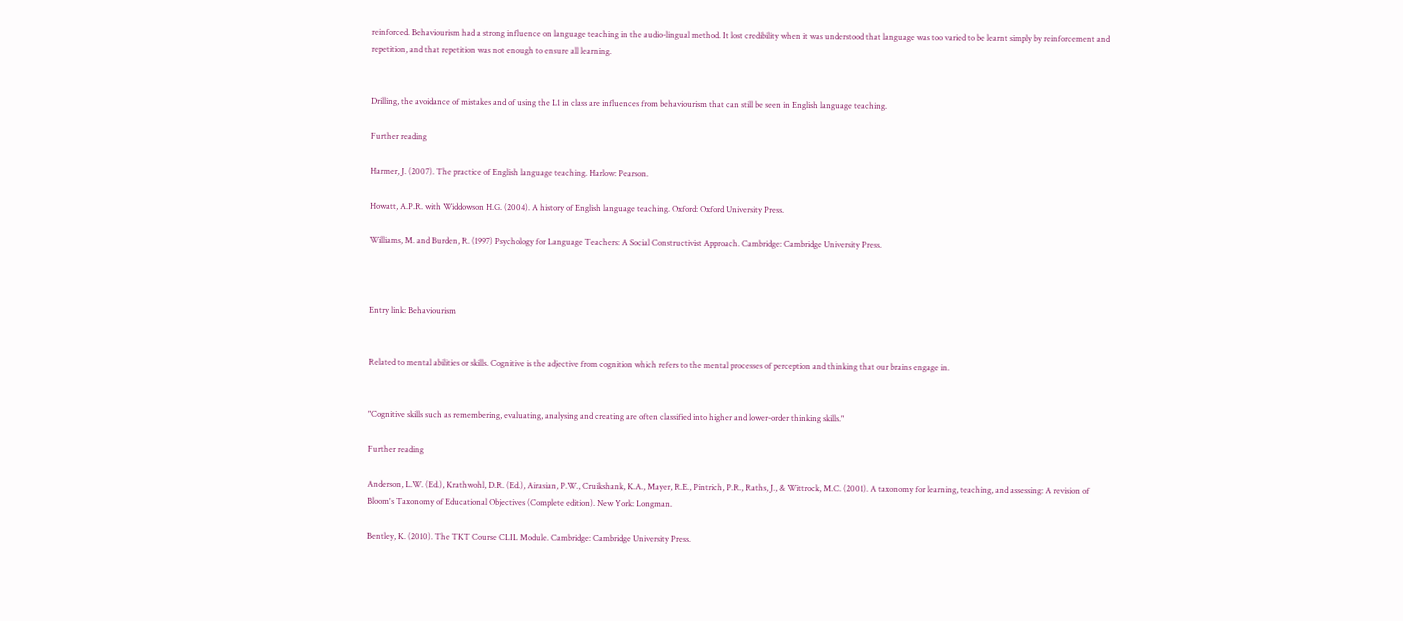reinforced. Behaviourism had a strong influence on language teaching in the audio-lingual method. It lost credibility when it was understood that language was too varied to be learnt simply by reinforcement and repetition, and that repetition was not enough to ensure all learning.


Drilling, the avoidance of mistakes and of using the L1 in class are influences from behaviourism that can still be seen in English language teaching.

Further reading

Harmer, J. (2007). The practice of English language teaching. Harlow: Pearson.

Howatt, A.P.R. with Widdowson H.G. (2004). A history of English language teaching. Oxford: Oxford University Press.

Williams, M. and Burden, R. (1997) Psychology for Language Teachers: A Social Constructivist Approach. Cambridge: Cambridge University Press.



Entry link: Behaviourism


Related to mental abilities or skills. Cognitive is the adjective from cognition which refers to the mental processes of perception and thinking that our brains engage in.


"Cognitive skills such as remembering, evaluating, analysing and creating are often classified into higher and lower-order thinking skills."

Further reading

Anderson, L.W. (Ed.), Krathwohl, D.R. (Ed.), Airasian, P.W., Cruikshank, K.A., Mayer, R.E., Pintrich, P.R., Raths, J., & Wittrock, M.C. (2001). A taxonomy for learning, teaching, and assessing: A revision of Bloom's Taxonomy of Educational Objectives (Complete edition). New York: Longman.

Bentley, K. (2010). The TKT Course CLIL Module. Cambridge: Cambridge University Press.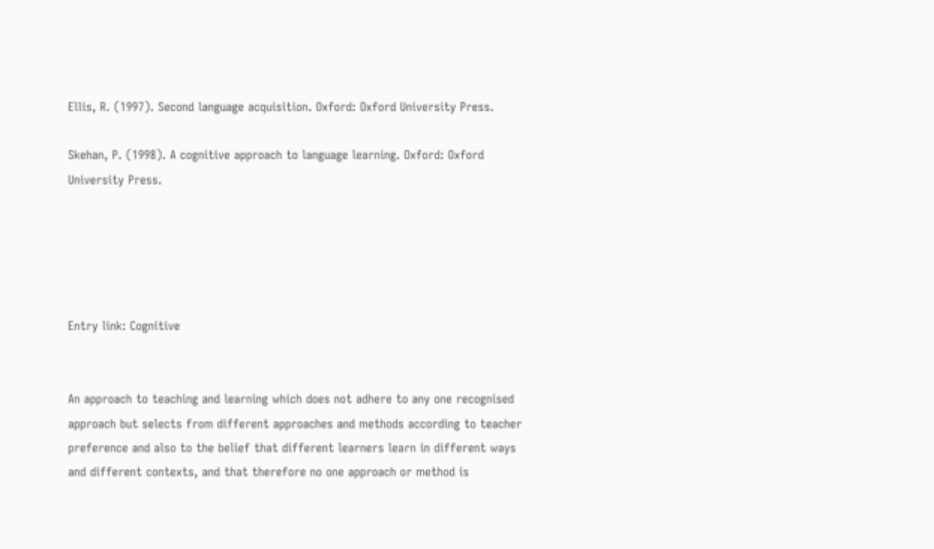Ellis, R. (1997). Second language acquisition. Oxford: Oxford University Press.

Skehan, P. (1998). A cognitive approach to language learning. Oxford: Oxford University Press.





Entry link: Cognitive


An approach to teaching and learning which does not adhere to any one recognised approach but selects from different approaches and methods according to teacher preference and also to the belief that different learners learn in different ways and different contexts, and that therefore no one approach or method is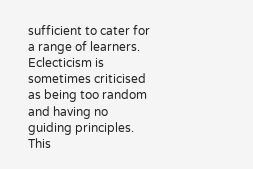sufficient to cater for a range of learners. Eclecticism is sometimes criticised as being too random and having no guiding principles. This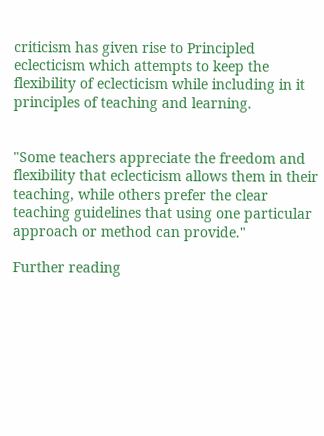criticism has given rise to Principled eclecticism which attempts to keep the flexibility of eclecticism while including in it principles of teaching and learning.


"Some teachers appreciate the freedom and flexibility that eclecticism allows them in their teaching, while others prefer the clear teaching guidelines that using one particular approach or method can provide."

Further reading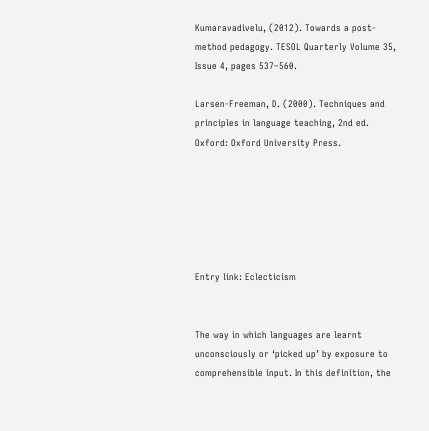Kumaravadivelu, (2012). Towards a post-method pedagogy. TESOL Quarterly Volume 35, Issue 4, pages 537–560.

Larsen-Freeman, D. (2000). Techniques and principles in language teaching, 2nd ed. Oxford: Oxford University Press.






Entry link: Eclecticism


The way in which languages are learnt unconsciously or ‘picked up’ by exposure to comprehensible input. In this definition, the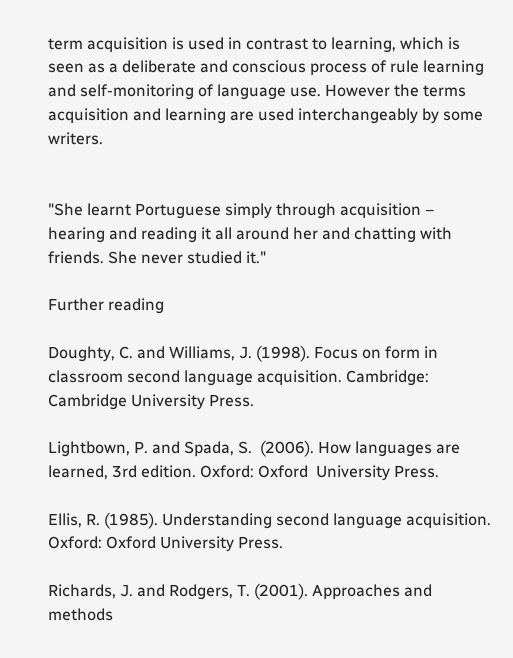term acquisition is used in contrast to learning, which is seen as a deliberate and conscious process of rule learning and self-monitoring of language use. However the terms acquisition and learning are used interchangeably by some writers.


"She learnt Portuguese simply through acquisition – hearing and reading it all around her and chatting with friends. She never studied it."

Further reading

Doughty, C. and Williams, J. (1998). Focus on form in classroom second language acquisition. Cambridge: Cambridge University Press.

Lightbown, P. and Spada, S.  (2006). How languages are learned, 3rd edition. Oxford: Oxford  University Press.

Ellis, R. (1985). Understanding second language acquisition. Oxford: Oxford University Press.

Richards, J. and Rodgers, T. (2001). Approaches and methods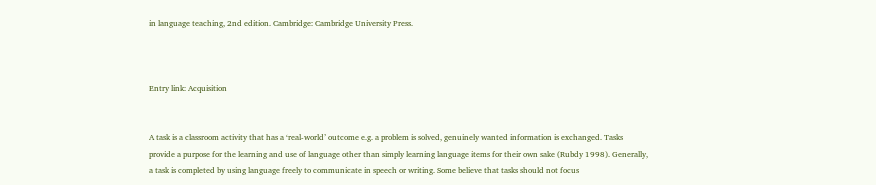in language teaching, 2nd edition. Cambridge: Cambridge University Press.



Entry link: Acquisition


A task is a classroom activity that has a ‘real-world’ outcome e.g. a problem is solved, genuinely wanted information is exchanged. Tasks provide a purpose for the learning and use of language other than simply learning language items for their own sake (Rubdy 1998). Generally, a task is completed by using language freely to communicate in speech or writing. Some believe that tasks should not focus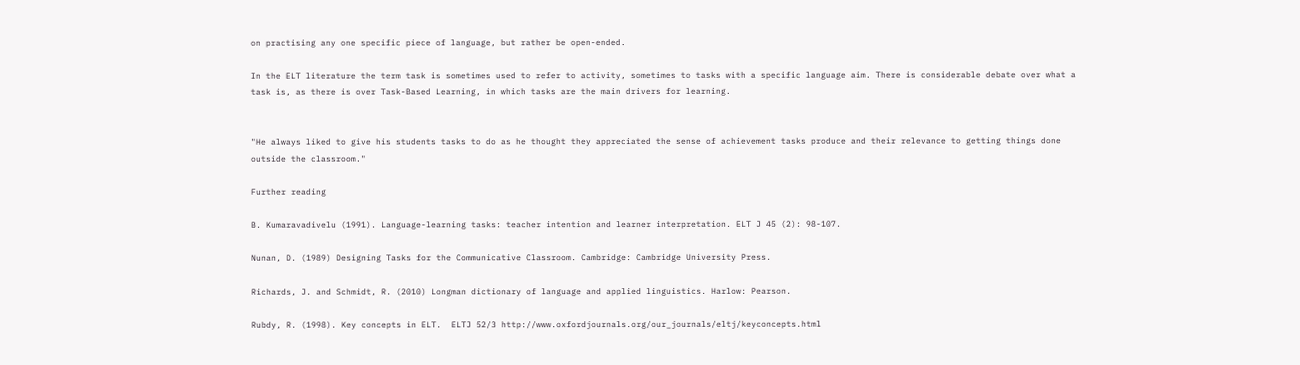on practising any one specific piece of language, but rather be open-ended.

In the ELT literature the term task is sometimes used to refer to activity, sometimes to tasks with a specific language aim. There is considerable debate over what a task is, as there is over Task-Based Learning, in which tasks are the main drivers for learning.


"He always liked to give his students tasks to do as he thought they appreciated the sense of achievement tasks produce and their relevance to getting things done outside the classroom."

Further reading

B. Kumaravadivelu (1991). Language-learning tasks: teacher intention and learner interpretation. ELT J 45 (2): 98-107.

Nunan, D. (1989) Designing Tasks for the Communicative Classroom. Cambridge: Cambridge University Press.

Richards, J. and Schmidt, R. (2010) Longman dictionary of language and applied linguistics. Harlow: Pearson.

Rubdy, R. (1998). Key concepts in ELT.  ELTJ 52/3 http://www.oxfordjournals.org/our_journals/eltj/keyconcepts.html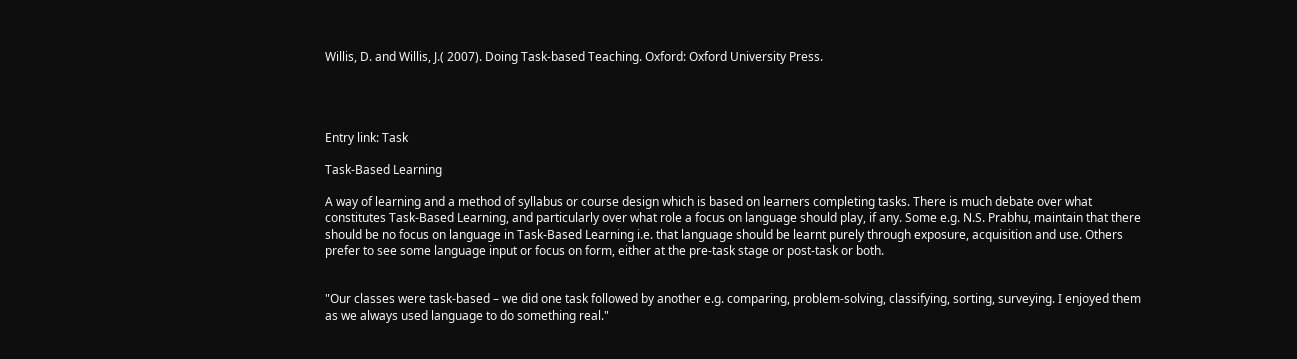Willis, D. and Willis, J.( 2007). Doing Task-based Teaching. Oxford: Oxford University Press.




Entry link: Task

Task-Based Learning

A way of learning and a method of syllabus or course design which is based on learners completing tasks. There is much debate over what constitutes Task-Based Learning, and particularly over what role a focus on language should play, if any. Some e.g. N.S. Prabhu, maintain that there should be no focus on language in Task-Based Learning i.e. that language should be learnt purely through exposure, acquisition and use. Others prefer to see some language input or focus on form, either at the pre-task stage or post-task or both.


"Our classes were task-based – we did one task followed by another e.g. comparing, problem-solving, classifying, sorting, surveying. I enjoyed them as we always used language to do something real."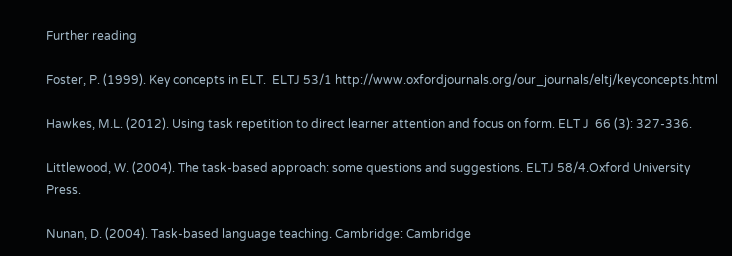Further reading

Foster, P. (1999). Key concepts in ELT.  ELTJ 53/1 http://www.oxfordjournals.org/our_journals/eltj/keyconcepts.html

Hawkes, M.L. (2012). Using task repetition to direct learner attention and focus on form. ELT J  66 (3): 327-336.

Littlewood, W. (2004). The task-based approach: some questions and suggestions. ELTJ 58/4.Oxford University Press.

Nunan, D. (2004). Task-based language teaching. Cambridge: Cambridge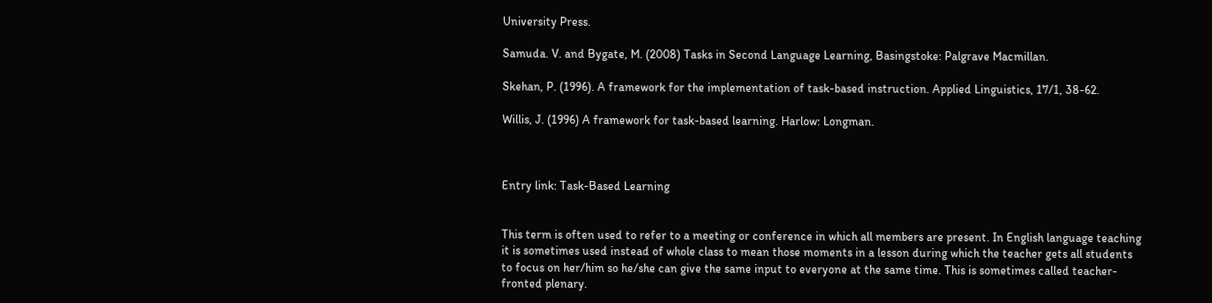University Press.

Samuda. V. and Bygate, M. (2008) Tasks in Second Language Learning, Basingstoke: Palgrave Macmillan.

Skehan, P. (1996). A framework for the implementation of task-based instruction. Applied Linguistics, 17/1, 38-62.

Willis, J. (1996) A framework for task-based learning. Harlow: Longman.



Entry link: Task-Based Learning


This term is often used to refer to a meeting or conference in which all members are present. In English language teaching it is sometimes used instead of whole class to mean those moments in a lesson during which the teacher gets all students to focus on her/him so he/she can give the same input to everyone at the same time. This is sometimes called teacher-fronted plenary.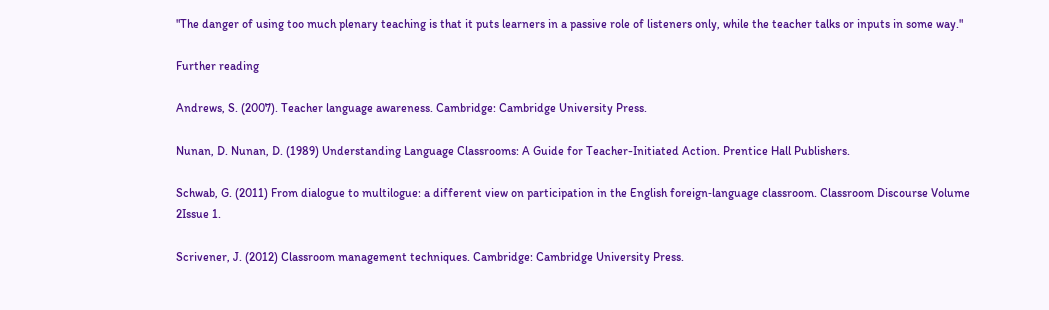"The danger of using too much plenary teaching is that it puts learners in a passive role of listeners only, while the teacher talks or inputs in some way."

Further reading

Andrews, S. (2007). Teacher language awareness. Cambridge: Cambridge University Press.

Nunan, D. Nunan, D. (1989) Understanding Language Classrooms: A Guide for Teacher-Initiated Action. Prentice Hall Publishers.

Schwab, G. (2011) From dialogue to multilogue: a different view on participation in the English foreign‐language classroom. Classroom Discourse Volume 2Issue 1.

Scrivener, J. (2012) Classroom management techniques. Cambridge: Cambridge University Press.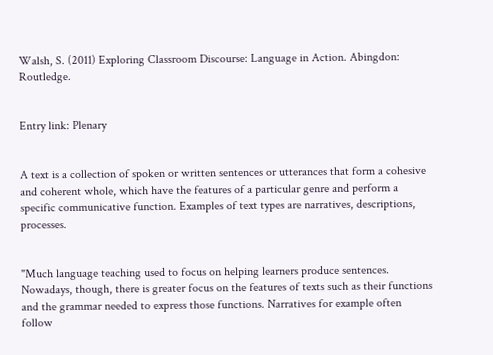Walsh, S. (2011) Exploring Classroom Discourse: Language in Action. Abingdon: Routledge.


Entry link: Plenary


A text is a collection of spoken or written sentences or utterances that form a cohesive and coherent whole, which have the features of a particular genre and perform a specific communicative function. Examples of text types are narratives, descriptions, processes.


"Much language teaching used to focus on helping learners produce sentences. Nowadays, though, there is greater focus on the features of texts such as their functions and the grammar needed to express those functions. Narratives for example often follow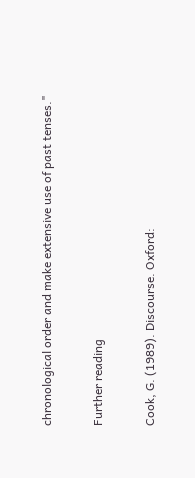chronological order and make extensive use of past tenses."

Further reading

Cook, G. (1989). Discourse. Oxford: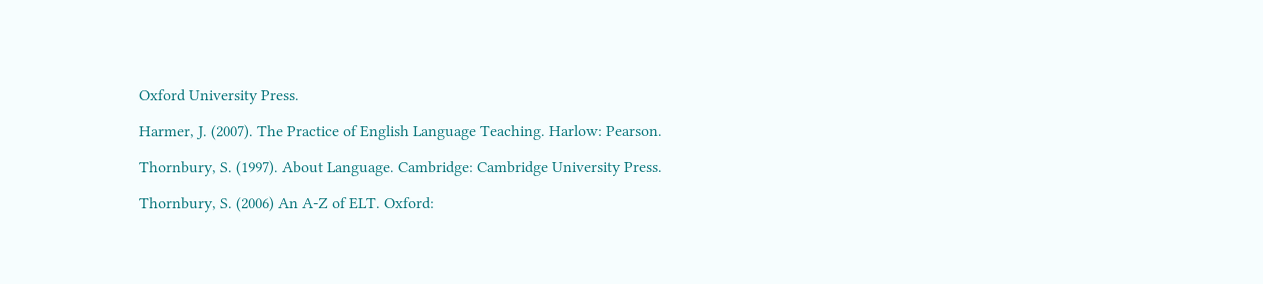Oxford University Press.

Harmer, J. (2007). The Practice of English Language Teaching. Harlow: Pearson.

Thornbury, S. (1997). About Language. Cambridge: Cambridge University Press.

Thornbury, S. (2006) An A-Z of ELT. Oxford: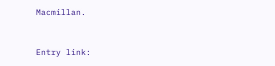Macmillan.



Entry link: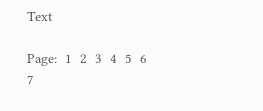Text

Page:  1  2  3  4  5  6  7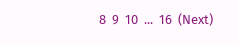8  9  10  ...  16  (Next)